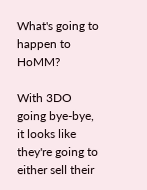What's going to happen to HoMM?

With 3DO going bye-bye, it looks like they're going to either sell their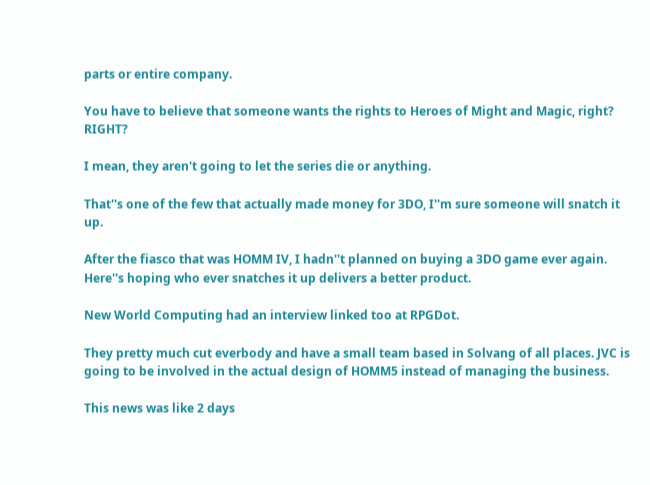parts or entire company.

You have to believe that someone wants the rights to Heroes of Might and Magic, right? RIGHT?

I mean, they aren't going to let the series die or anything.

That''s one of the few that actually made money for 3DO, I''m sure someone will snatch it up.

After the fiasco that was HOMM IV, I hadn''t planned on buying a 3DO game ever again. Here''s hoping who ever snatches it up delivers a better product.

New World Computing had an interview linked too at RPGDot.

They pretty much cut everbody and have a small team based in Solvang of all places. JVC is going to be involved in the actual design of HOMM5 instead of managing the business.

This news was like 2 days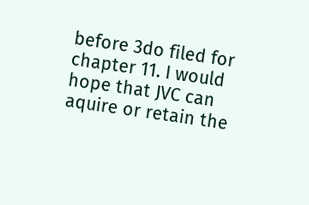before 3do filed for chapter 11. I would hope that JVC can aquire or retain the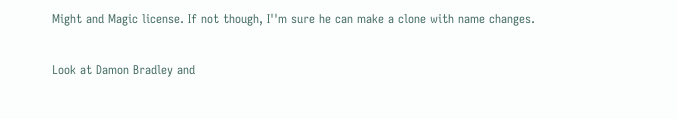Might and Magic license. If not though, I''m sure he can make a clone with name changes.

Look at Damon Bradley and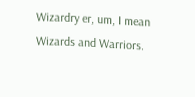Wizardry er, um, I mean Wizards and Warriors.